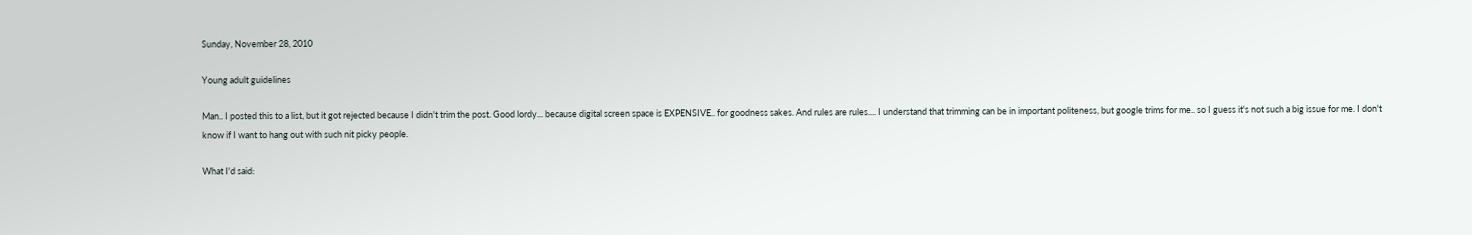Sunday, November 28, 2010

Young adult guidelines

Man.. I posted this to a list, but it got rejected because I didn't trim the post. Good lordy... because digital screen space is EXPENSIVE.. for goodness sakes. And rules are rules.... I understand that trimming can be in important politeness, but google trims for me.. so I guess it's not such a big issue for me. I don't know if I want to hang out with such nit picky people.

What I'd said: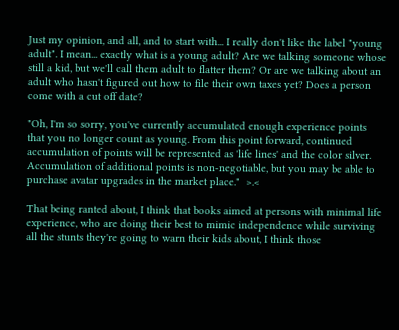Just my opinion, and all, and to start with... I really don't like the label "young adult". I mean... exactly what is a young adult? Are we talking someone whose still a kid, but we'll call them adult to flatter them? Or are we talking about an adult who hasn't figured out how to file their own taxes yet? Does a person come with a cut off date?

"Oh, I'm so sorry, you've currently accumulated enough experience points that you no longer count as young. From this point forward, continued accumulation of points will be represented as 'life lines' and the color silver. Accumulation of additional points is non-negotiable, but you may be able to purchase avatar upgrades in the market place."  >.<

That being ranted about, I think that books aimed at persons with minimal life experience, who are doing their best to mimic independence while surviving all the stunts they're going to warn their kids about, I think those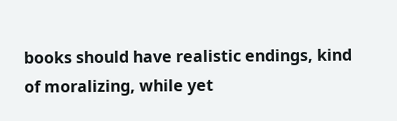books should have realistic endings, kind of moralizing, while yet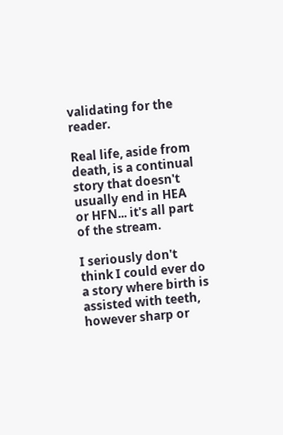validating for the reader.

Real life, aside from death, is a continual story that doesn't usually end in HEA or HFN... it's all part of the stream.

I seriously don't think I could ever do a story where birth is assisted with teeth, however sharp or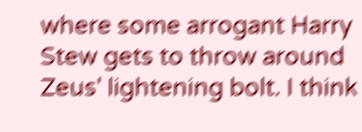where some arrogant Harry Stew gets to throw around Zeus' lightening bolt. I think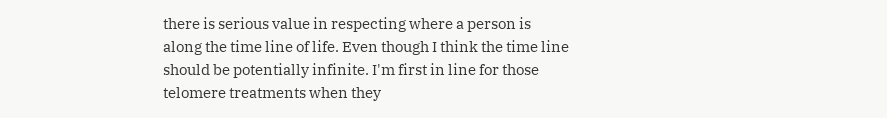there is serious value in respecting where a person is along the time line of life. Even though I think the time line should be potentially infinite. I'm first in line for those telomere treatments when they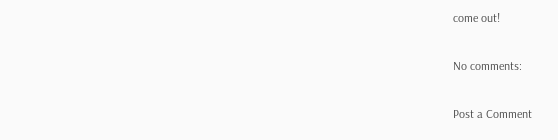come out!

No comments:

Post a Comment